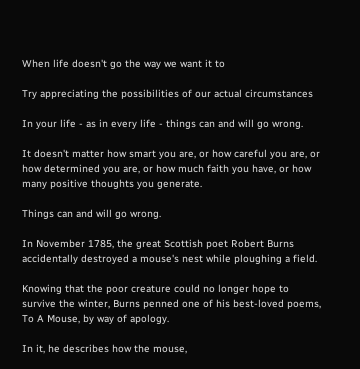When life doesn't go the way we want it to

Try appreciating the possibilities of our actual circumstances

In your life - as in every life - things can and will go wrong.

It doesn't matter how smart you are, or how careful you are, or how determined you are, or how much faith you have, or how many positive thoughts you generate.

Things can and will go wrong.

In November 1785, the great Scottish poet Robert Burns accidentally destroyed a mouse's nest while ploughing a field.

Knowing that the poor creature could no longer hope to survive the winter, Burns penned one of his best-loved poems, To A Mouse, by way of apology.

In it, he describes how the mouse,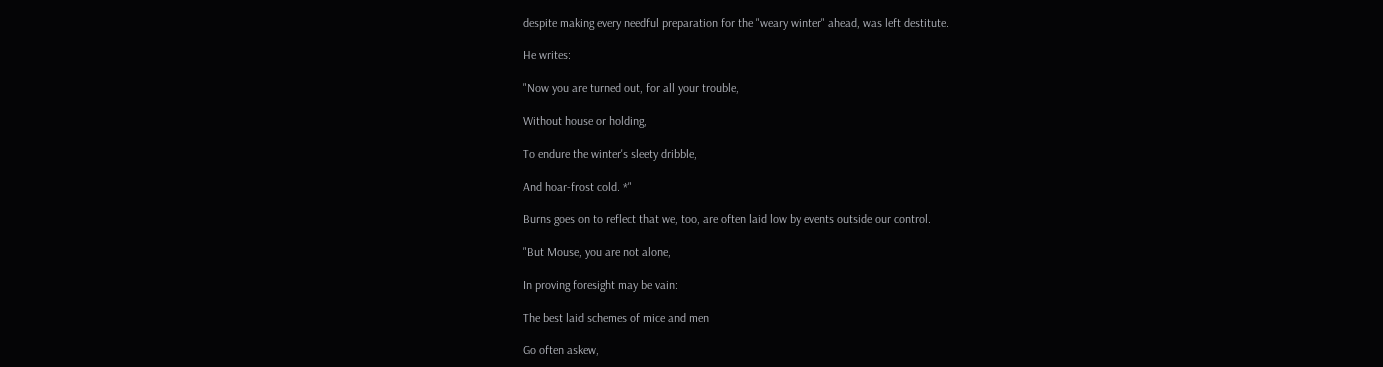despite making every needful preparation for the "weary winter" ahead, was left destitute.

He writes:

"Now you are turned out, for all your trouble,

Without house or holding,

To endure the winter's sleety dribble,

And hoar-frost cold. *"

Burns goes on to reflect that we, too, are often laid low by events outside our control.

"But Mouse, you are not alone,

In proving foresight may be vain:

The best laid schemes of mice and men

Go often askew,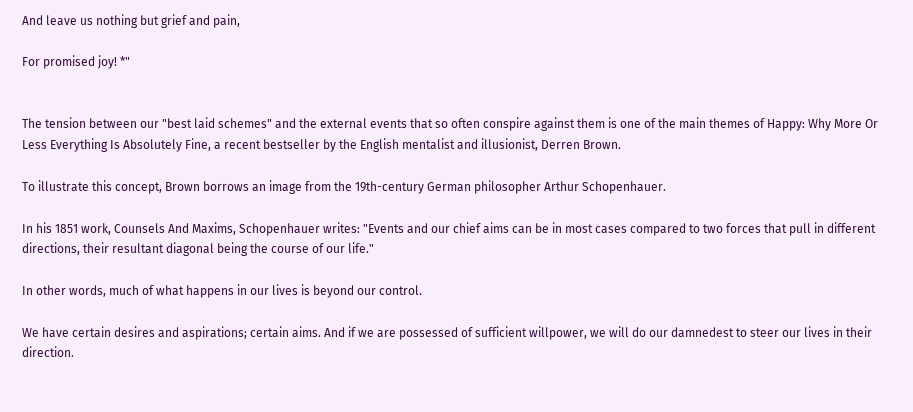And leave us nothing but grief and pain,

For promised joy! *"


The tension between our "best laid schemes" and the external events that so often conspire against them is one of the main themes of Happy: Why More Or Less Everything Is Absolutely Fine, a recent bestseller by the English mentalist and illusionist, Derren Brown.

To illustrate this concept, Brown borrows an image from the 19th-century German philosopher Arthur Schopenhauer.

In his 1851 work, Counsels And Maxims, Schopenhauer writes: "Events and our chief aims can be in most cases compared to two forces that pull in different directions, their resultant diagonal being the course of our life."

In other words, much of what happens in our lives is beyond our control.

We have certain desires and aspirations; certain aims. And if we are possessed of sufficient willpower, we will do our damnedest to steer our lives in their direction.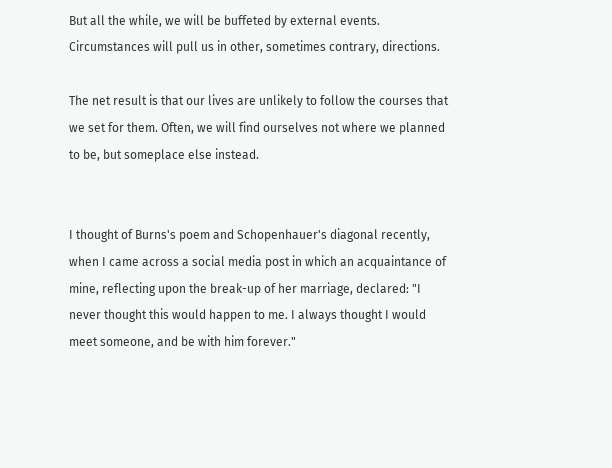But all the while, we will be buffeted by external events. Circumstances will pull us in other, sometimes contrary, directions.

The net result is that our lives are unlikely to follow the courses that we set for them. Often, we will find ourselves not where we planned to be, but someplace else instead.


I thought of Burns's poem and Schopenhauer's diagonal recently, when I came across a social media post in which an acquaintance of mine, reflecting upon the break-up of her marriage, declared: "I never thought this would happen to me. I always thought I would meet someone, and be with him forever."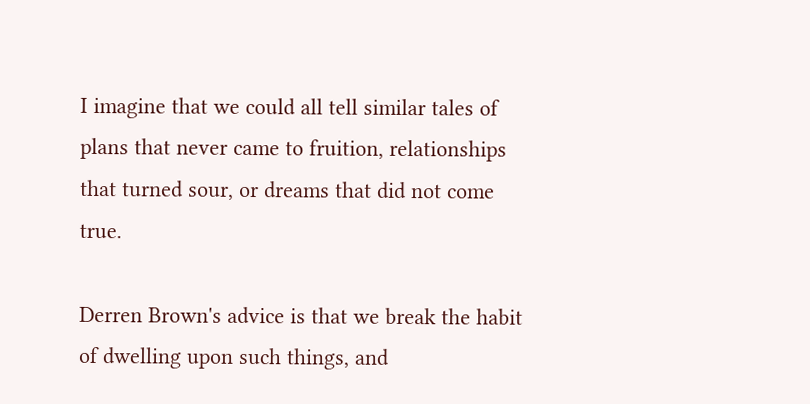I imagine that we could all tell similar tales of plans that never came to fruition, relationships that turned sour, or dreams that did not come true.

Derren Brown's advice is that we break the habit of dwelling upon such things, and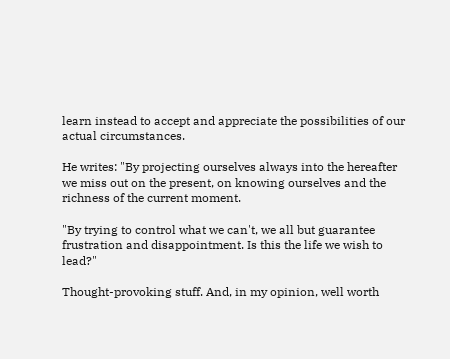learn instead to accept and appreciate the possibilities of our actual circumstances.

He writes: "By projecting ourselves always into the hereafter we miss out on the present, on knowing ourselves and the richness of the current moment.

"By trying to control what we can't, we all but guarantee frustration and disappointment. Is this the life we wish to lead?"

Thought-provoking stuff. And, in my opinion, well worth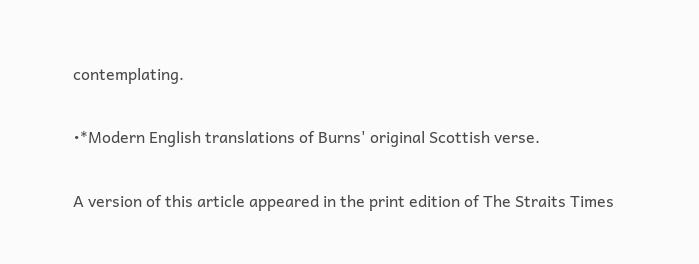contemplating.

•*Modern English translations of Burns' original Scottish verse.

A version of this article appeared in the print edition of The Straits Times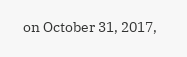on October 31, 2017,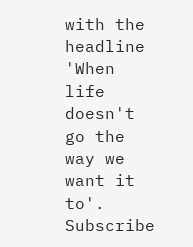with the headline 'When life doesn't go the way we want it to'. Subscribe